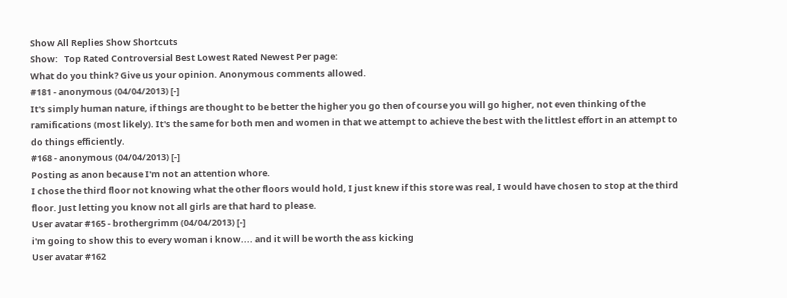Show All Replies Show Shortcuts
Show:   Top Rated Controversial Best Lowest Rated Newest Per page:
What do you think? Give us your opinion. Anonymous comments allowed.
#181 - anonymous (04/04/2013) [-]
It's simply human nature, if things are thought to be better the higher you go then of course you will go higher, not even thinking of the ramifications (most likely). It's the same for both men and women in that we attempt to achieve the best with the littlest effort in an attempt to do things efficiently.
#168 - anonymous (04/04/2013) [-]
Posting as anon because I'm not an attention whore.
I chose the third floor not knowing what the other floors would hold, I just knew if this store was real, I would have chosen to stop at the third floor. Just letting you know not all girls are that hard to please.
User avatar #165 - brothergrimm (04/04/2013) [-]
i'm going to show this to every woman i know.... and it will be worth the ass kicking
User avatar #162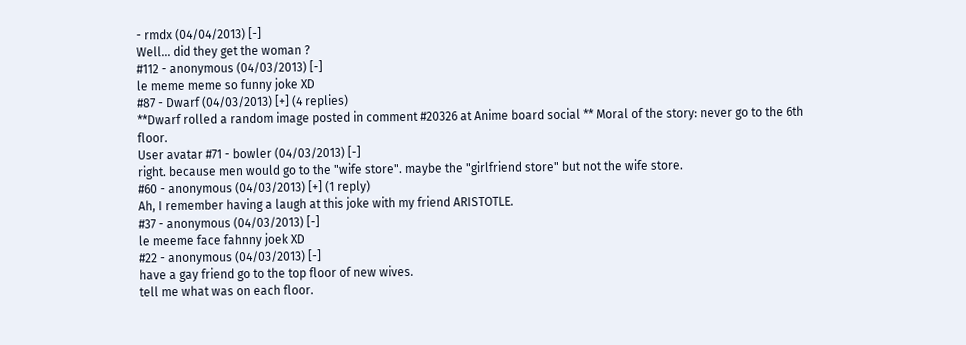- rmdx (04/04/2013) [-]
Well... did they get the woman ?
#112 - anonymous (04/03/2013) [-]
le meme meme so funny joke XD
#87 - Dwarf (04/03/2013) [+] (4 replies)
**Dwarf rolled a random image posted in comment #20326 at Anime board social ** Moral of the story: never go to the 6th floor.
User avatar #71 - bowler (04/03/2013) [-]
right. because men would go to the "wife store". maybe the "girlfriend store" but not the wife store.
#60 - anonymous (04/03/2013) [+] (1 reply)
Ah, I remember having a laugh at this joke with my friend ARISTOTLE.
#37 - anonymous (04/03/2013) [-]
le meeme face fahnny joek XD
#22 - anonymous (04/03/2013) [-]
have a gay friend go to the top floor of new wives.
tell me what was on each floor.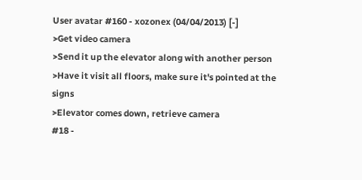User avatar #160 - xozonex (04/04/2013) [-]
>Get video camera
>Send it up the elevator along with another person
>Have it visit all floors, make sure it's pointed at the signs
>Elevator comes down, retrieve camera
#18 -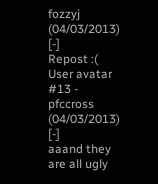fozzyj (04/03/2013) [-]
Repost :(
User avatar #13 - pfccross (04/03/2013) [-]
aaand they are all ugly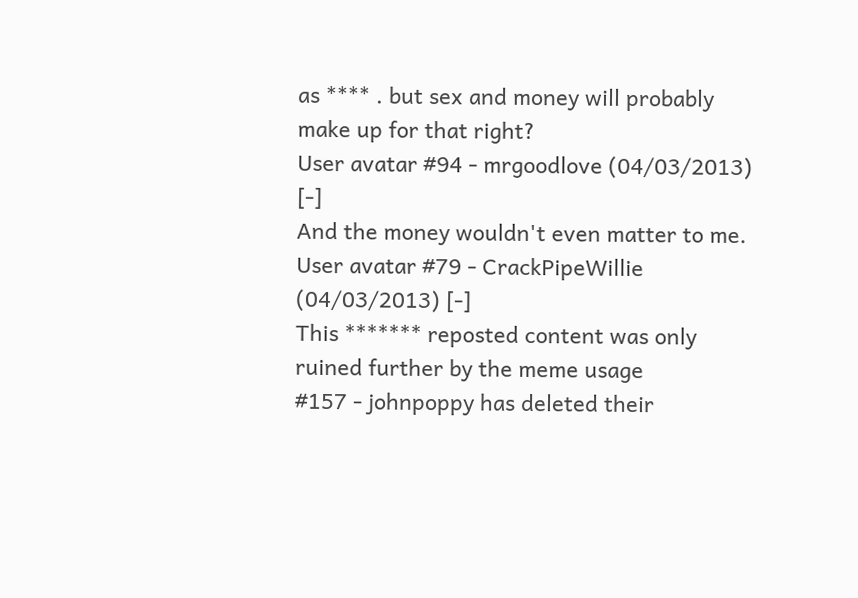as **** . but sex and money will probably make up for that right?
User avatar #94 - mrgoodlove (04/03/2013) [-]
And the money wouldn't even matter to me.
User avatar #79 - CrackPipeWillie (04/03/2013) [-]
This ******* reposted content was only ruined further by the meme usage
#157 - johnpoppy has deleted their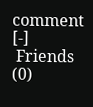comment [-]
 Friends (0)